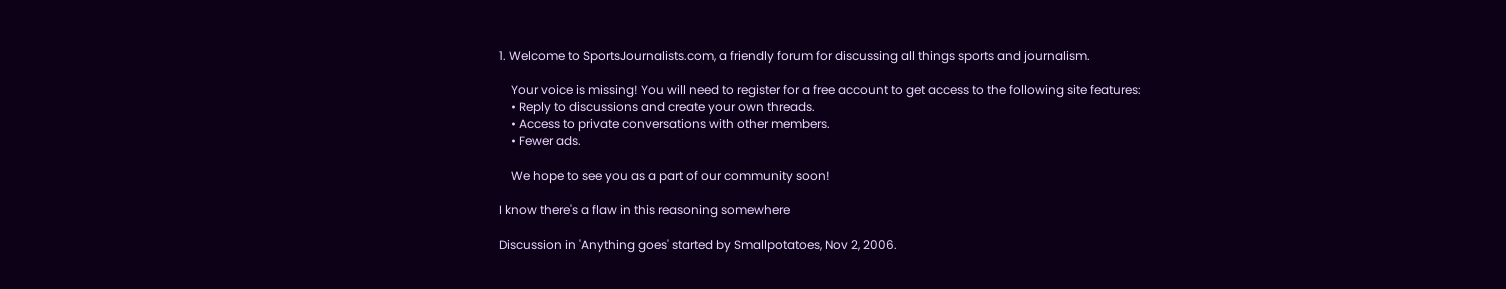1. Welcome to SportsJournalists.com, a friendly forum for discussing all things sports and journalism.

    Your voice is missing! You will need to register for a free account to get access to the following site features:
    • Reply to discussions and create your own threads.
    • Access to private conversations with other members.
    • Fewer ads.

    We hope to see you as a part of our community soon!

I know there's a flaw in this reasoning somewhere

Discussion in 'Anything goes' started by Smallpotatoes, Nov 2, 2006.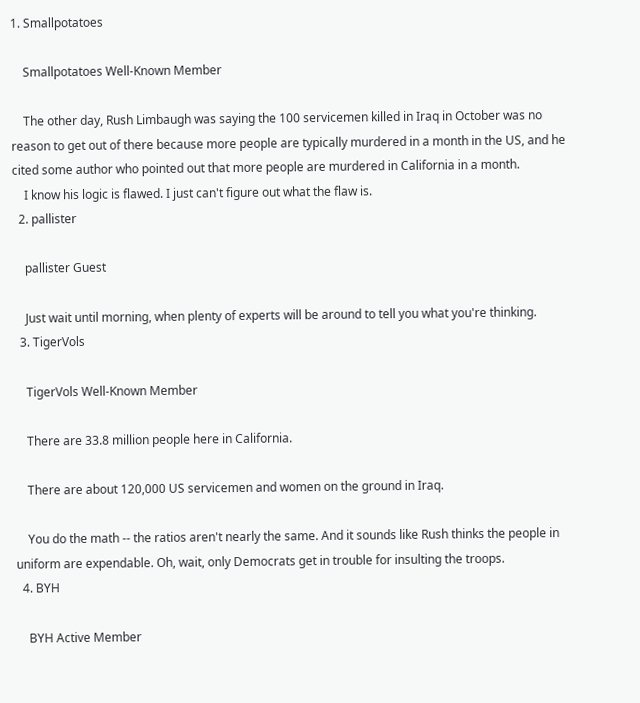1. Smallpotatoes

    Smallpotatoes Well-Known Member

    The other day, Rush Limbaugh was saying the 100 servicemen killed in Iraq in October was no reason to get out of there because more people are typically murdered in a month in the US, and he cited some author who pointed out that more people are murdered in California in a month.
    I know his logic is flawed. I just can't figure out what the flaw is.
  2. pallister

    pallister Guest

    Just wait until morning, when plenty of experts will be around to tell you what you're thinking.
  3. TigerVols

    TigerVols Well-Known Member

    There are 33.8 million people here in California.

    There are about 120,000 US servicemen and women on the ground in Iraq.

    You do the math -- the ratios aren't nearly the same. And it sounds like Rush thinks the people in uniform are expendable. Oh, wait, only Democrats get in trouble for insulting the troops.
  4. BYH

    BYH Active Member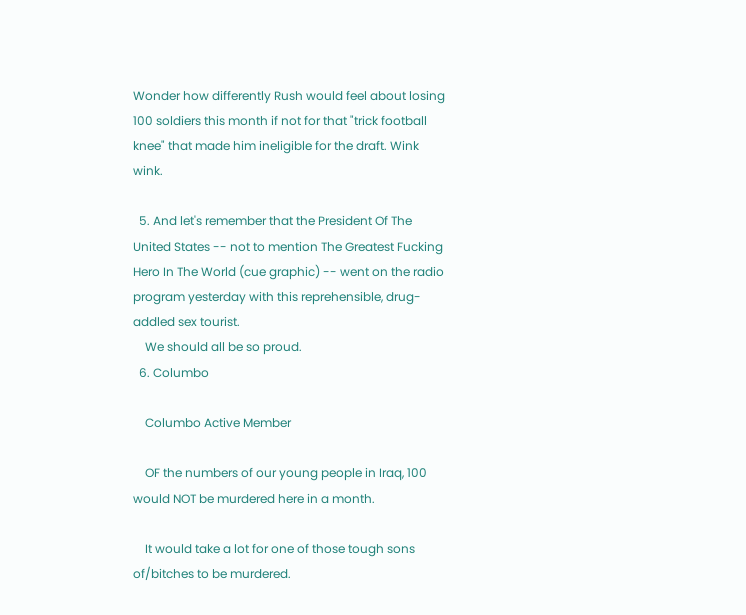Wonder how differently Rush would feel about losing 100 soldiers this month if not for that "trick football knee" that made him ineligible for the draft. Wink wink.

  5. And let's remember that the President Of The United States -- not to mention The Greatest Fucking Hero In The World (cue graphic) -- went on the radio program yesterday with this reprehensible, drug-addled sex tourist.
    We should all be so proud.
  6. Columbo

    Columbo Active Member

    OF the numbers of our young people in Iraq, 100 would NOT be murdered here in a month.

    It would take a lot for one of those tough sons of/bitches to be murdered.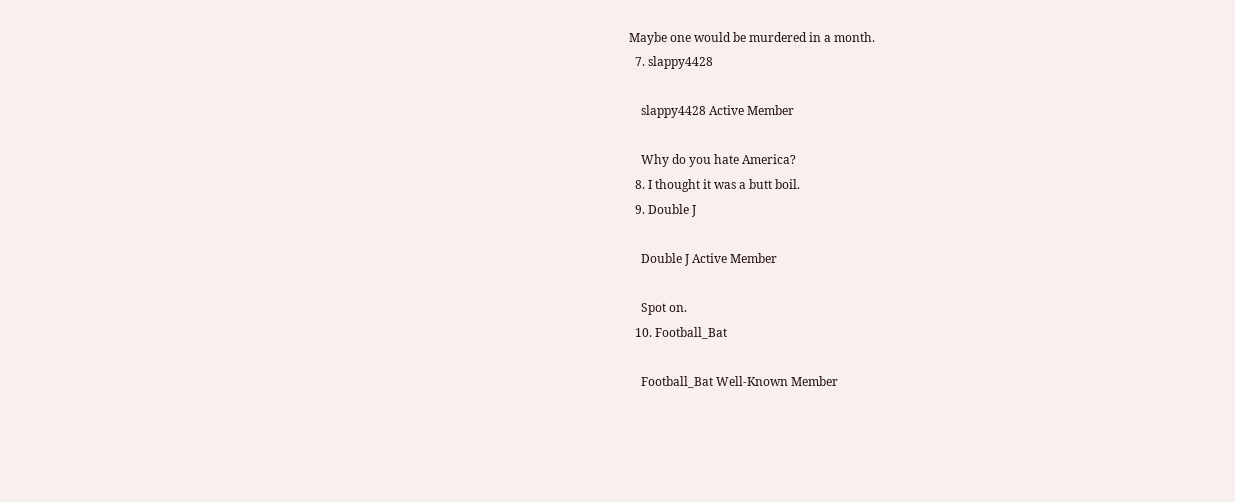Maybe one would be murdered in a month.
  7. slappy4428

    slappy4428 Active Member

    Why do you hate America?
  8. I thought it was a butt boil.
  9. Double J

    Double J Active Member

    Spot on.
  10. Football_Bat

    Football_Bat Well-Known Member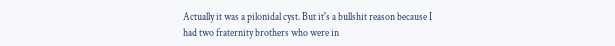Actually it was a pilonidal cyst. But it's a bullshit reason because I had two fraternity brothers who were in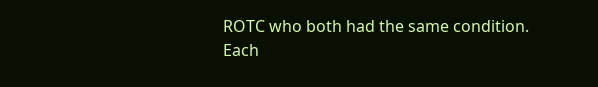ROTC who both had the same condition. Each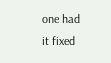one had it fixed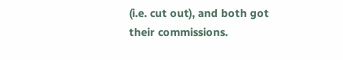(i.e. cut out), and both got their commissions.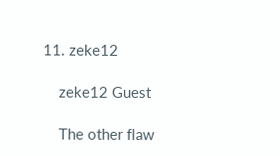11. zeke12

    zeke12 Guest

    The other flaw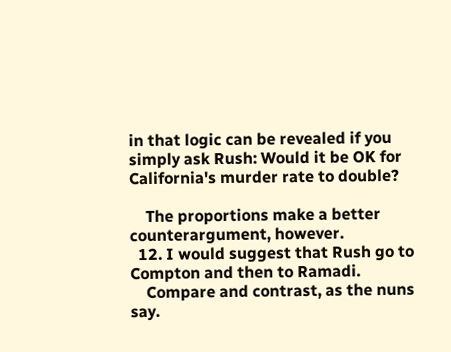in that logic can be revealed if you simply ask Rush: Would it be OK for California's murder rate to double?

    The proportions make a better counterargument, however.
  12. I would suggest that Rush go to Compton and then to Ramadi.
    Compare and contrast, as the nuns say.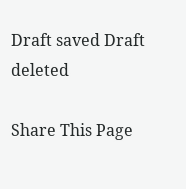Draft saved Draft deleted

Share This Page